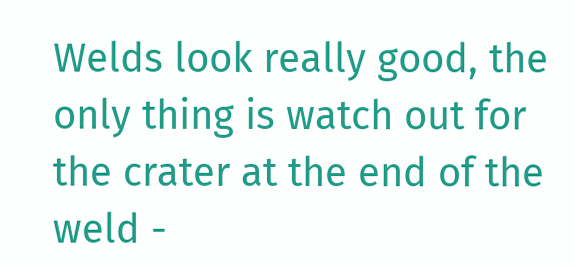Welds look really good, the only thing is watch out for the crater at the end of the weld -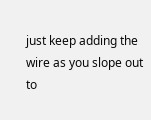just keep adding the wire as you slope out to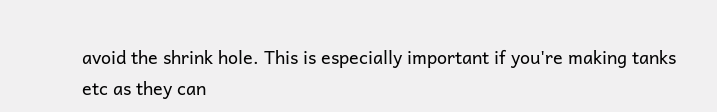avoid the shrink hole. This is especially important if you're making tanks etc as they can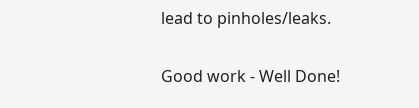lead to pinholes/leaks.

Good work - Well Done!